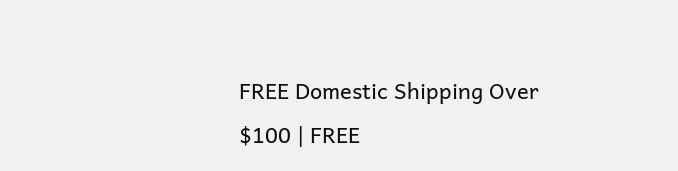FREE Domestic Shipping Over $100 | FREE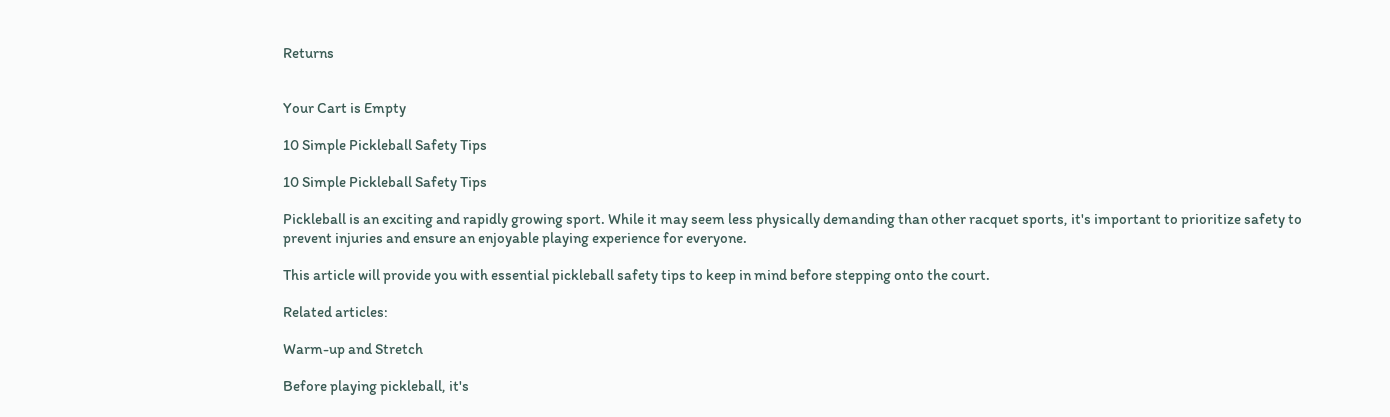Returns


Your Cart is Empty

10 Simple Pickleball Safety Tips

10 Simple Pickleball Safety Tips

Pickleball is an exciting and rapidly growing sport. While it may seem less physically demanding than other racquet sports, it's important to prioritize safety to prevent injuries and ensure an enjoyable playing experience for everyone.

This article will provide you with essential pickleball safety tips to keep in mind before stepping onto the court.

Related articles:

Warm-up and Stretch

Before playing pickleball, it's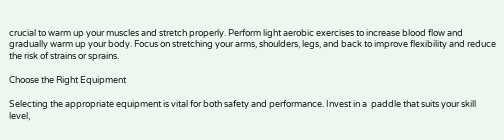crucial to warm up your muscles and stretch properly. Perform light aerobic exercises to increase blood flow and gradually warm up your body. Focus on stretching your arms, shoulders, legs, and back to improve flexibility and reduce the risk of strains or sprains.

Choose the Right Equipment

Selecting the appropriate equipment is vital for both safety and performance. Invest in a  paddle that suits your skill level,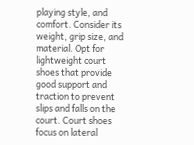playing style, and comfort. Consider its weight, grip size, and material. Opt for lightweight court shoes that provide good support and traction to prevent slips and falls on the court. Court shoes focus on lateral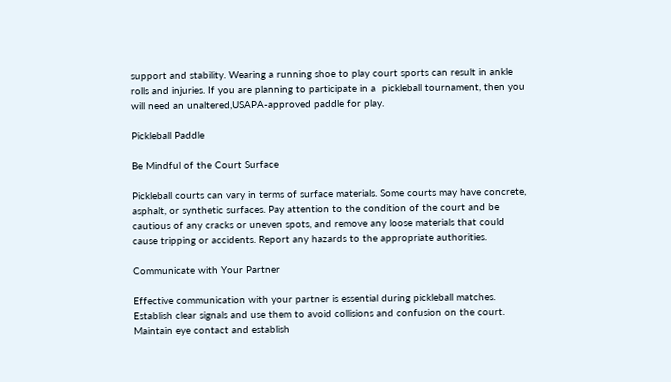support and stability. Wearing a running shoe to play court sports can result in ankle rolls and injuries. If you are planning to participate in a  pickleball tournament, then you will need an unaltered,USAPA-approved paddle for play.

Pickleball Paddle

Be Mindful of the Court Surface

Pickleball courts can vary in terms of surface materials. Some courts may have concrete, asphalt, or synthetic surfaces. Pay attention to the condition of the court and be cautious of any cracks or uneven spots, and remove any loose materials that could cause tripping or accidents. Report any hazards to the appropriate authorities.

Communicate with Your Partner

Effective communication with your partner is essential during pickleball matches. Establish clear signals and use them to avoid collisions and confusion on the court. Maintain eye contact and establish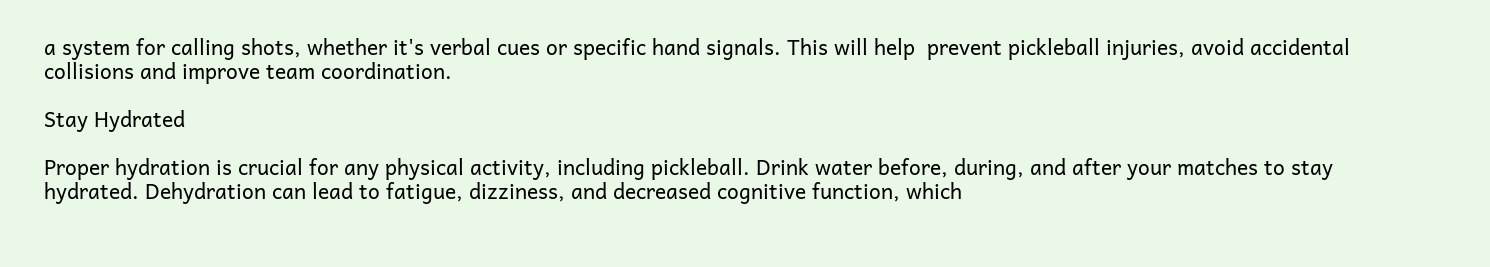a system for calling shots, whether it's verbal cues or specific hand signals. This will help  prevent pickleball injuries, avoid accidental collisions and improve team coordination.

Stay Hydrated

Proper hydration is crucial for any physical activity, including pickleball. Drink water before, during, and after your matches to stay hydrated. Dehydration can lead to fatigue, dizziness, and decreased cognitive function, which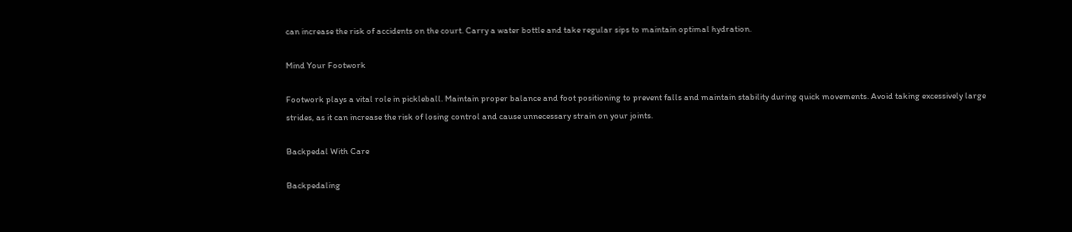can increase the risk of accidents on the court. Carry a water bottle and take regular sips to maintain optimal hydration.

Mind Your Footwork

Footwork plays a vital role in pickleball. Maintain proper balance and foot positioning to prevent falls and maintain stability during quick movements. Avoid taking excessively large strides, as it can increase the risk of losing control and cause unnecessary strain on your joints.

Backpedal With Care

Backpedaling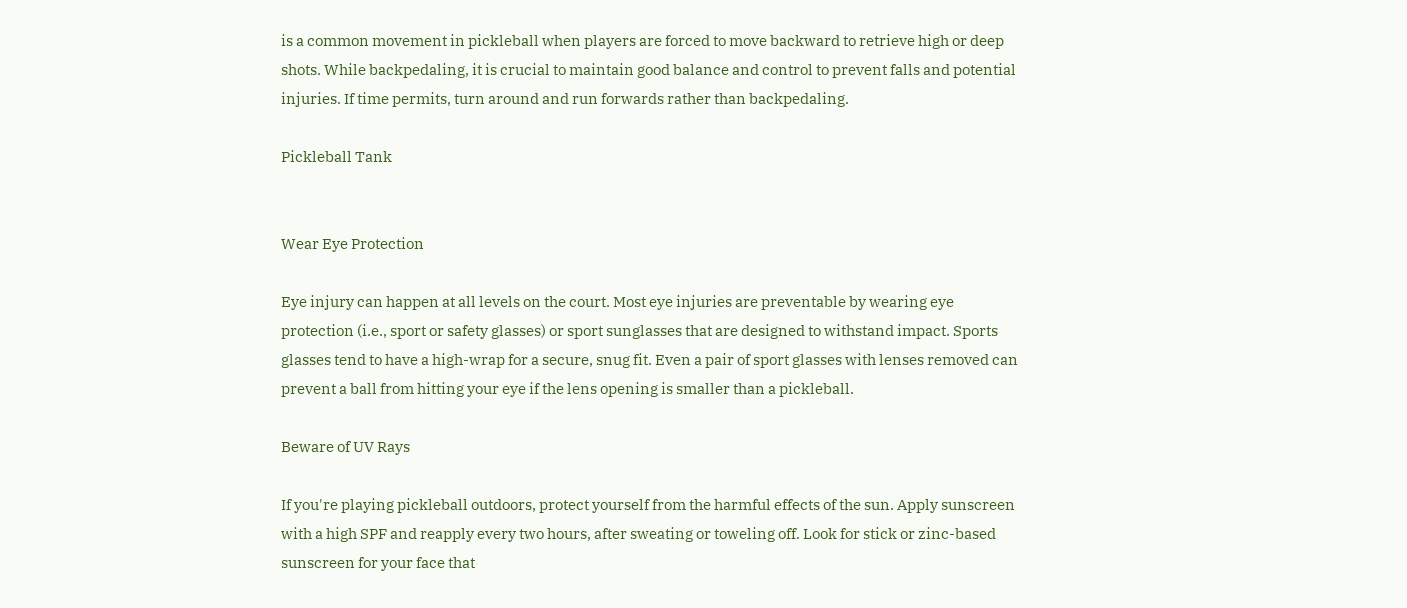is a common movement in pickleball when players are forced to move backward to retrieve high or deep shots. While backpedaling, it is crucial to maintain good balance and control to prevent falls and potential injuries. If time permits, turn around and run forwards rather than backpedaling.

Pickleball Tank


Wear Eye Protection

Eye injury can happen at all levels on the court. Most eye injuries are preventable by wearing eye protection (i.e., sport or safety glasses) or sport sunglasses that are designed to withstand impact. Sports glasses tend to have a high-wrap for a secure, snug fit. Even a pair of sport glasses with lenses removed can prevent a ball from hitting your eye if the lens opening is smaller than a pickleball.

Beware of UV Rays

If you're playing pickleball outdoors, protect yourself from the harmful effects of the sun. Apply sunscreen with a high SPF and reapply every two hours, after sweating or toweling off. Look for stick or zinc-based sunscreen for your face that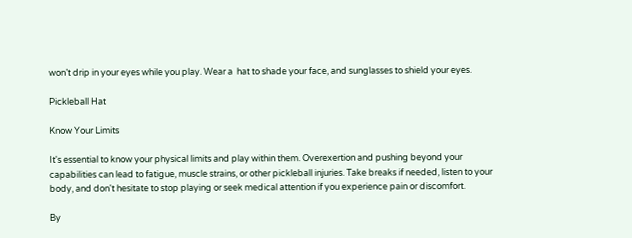won’t drip in your eyes while you play. Wear a  hat to shade your face, and sunglasses to shield your eyes.

Pickleball Hat

Know Your Limits

It's essential to know your physical limits and play within them. Overexertion and pushing beyond your capabilities can lead to fatigue, muscle strains, or other pickleball injuries. Take breaks if needed, listen to your body, and don't hesitate to stop playing or seek medical attention if you experience pain or discomfort.

By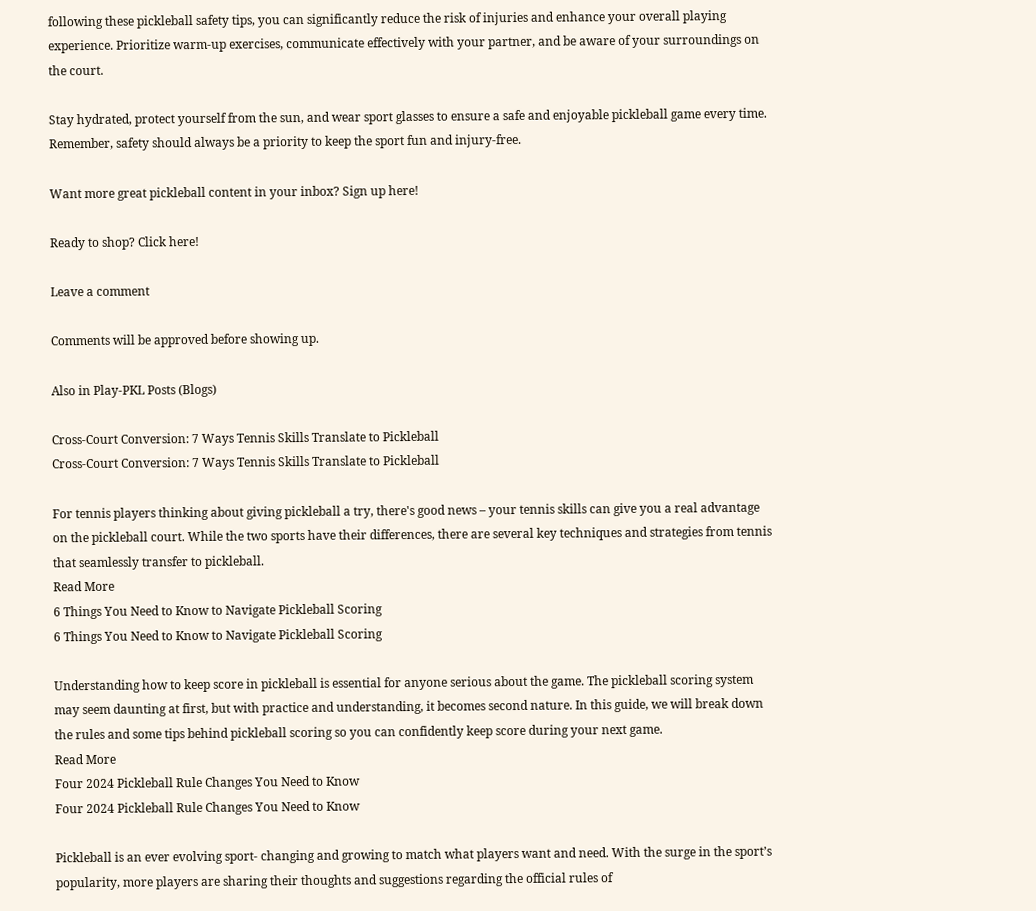following these pickleball safety tips, you can significantly reduce the risk of injuries and enhance your overall playing experience. Prioritize warm-up exercises, communicate effectively with your partner, and be aware of your surroundings on the court.

Stay hydrated, protect yourself from the sun, and wear sport glasses to ensure a safe and enjoyable pickleball game every time. Remember, safety should always be a priority to keep the sport fun and injury-free.

Want more great pickleball content in your inbox? Sign up here!

Ready to shop? Click here!

Leave a comment

Comments will be approved before showing up.

Also in Play-PKL Posts (Blogs)

Cross-Court Conversion: 7 Ways Tennis Skills Translate to Pickleball
Cross-Court Conversion: 7 Ways Tennis Skills Translate to Pickleball

For tennis players thinking about giving pickleball a try, there's good news – your tennis skills can give you a real advantage on the pickleball court. While the two sports have their differences, there are several key techniques and strategies from tennis that seamlessly transfer to pickleball.
Read More
6 Things You Need to Know to Navigate Pickleball Scoring
6 Things You Need to Know to Navigate Pickleball Scoring

Understanding how to keep score in pickleball is essential for anyone serious about the game. The pickleball scoring system may seem daunting at first, but with practice and understanding, it becomes second nature. In this guide, we will break down the rules and some tips behind pickleball scoring so you can confidently keep score during your next game.
Read More
Four 2024 Pickleball Rule Changes You Need to Know
Four 2024 Pickleball Rule Changes You Need to Know

Pickleball is an ever evolving sport- changing and growing to match what players want and need. With the surge in the sport’s popularity, more players are sharing their thoughts and suggestions regarding the official rules of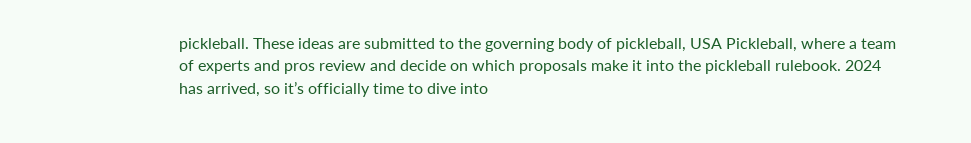pickleball. These ideas are submitted to the governing body of pickleball, USA Pickleball, where a team of experts and pros review and decide on which proposals make it into the pickleball rulebook. 2024 has arrived, so it’s officially time to dive into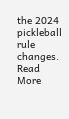the 2024 pickleball rule changes.
Read More